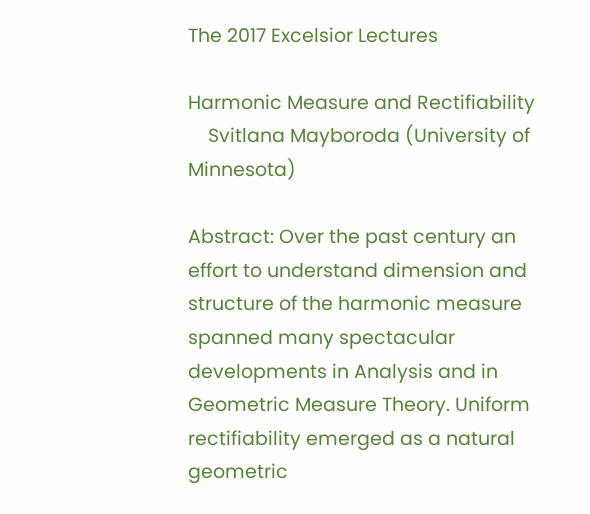The 2017 Excelsior Lectures

Harmonic Measure and Rectifiability
    Svitlana Mayboroda (University of Minnesota)

Abstract: Over the past century an effort to understand dimension and structure of the harmonic measure spanned many spectacular developments in Analysis and in Geometric Measure Theory. Uniform rectifiability emerged as a natural geometric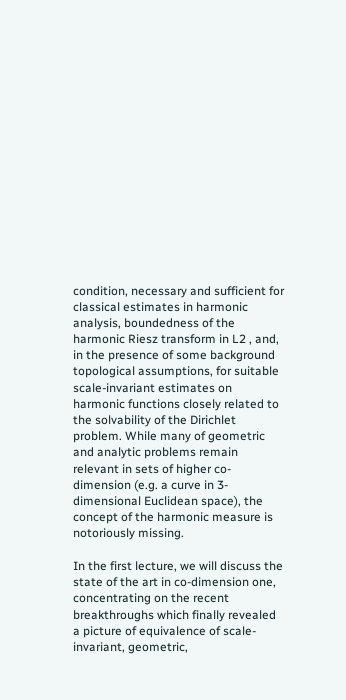condition, necessary and sufficient for classical estimates in harmonic analysis, boundedness of the harmonic Riesz transform in L2 , and, in the presence of some background topological assumptions, for suitable scale-invariant estimates on harmonic functions closely related to the solvability of the Dirichlet problem. While many of geometric and analytic problems remain relevant in sets of higher co-dimension (e.g. a curve in 3-dimensional Euclidean space), the concept of the harmonic measure is notoriously missing.

In the first lecture, we will discuss the state of the art in co-dimension one, concentrating on the recent breakthroughs which finally revealed a picture of equivalence of scale-invariant, geometric,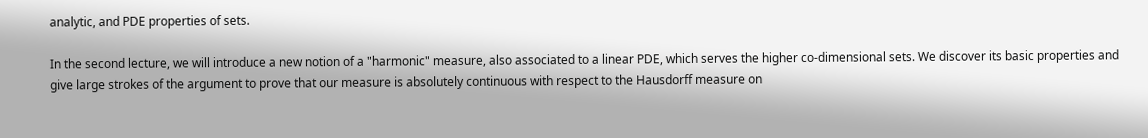analytic, and PDE properties of sets.

In the second lecture, we will introduce a new notion of a "harmonic" measure, also associated to a linear PDE, which serves the higher co-dimensional sets. We discover its basic properties and give large strokes of the argument to prove that our measure is absolutely continuous with respect to the Hausdorff measure on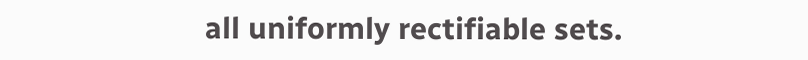all uniformly rectifiable sets.